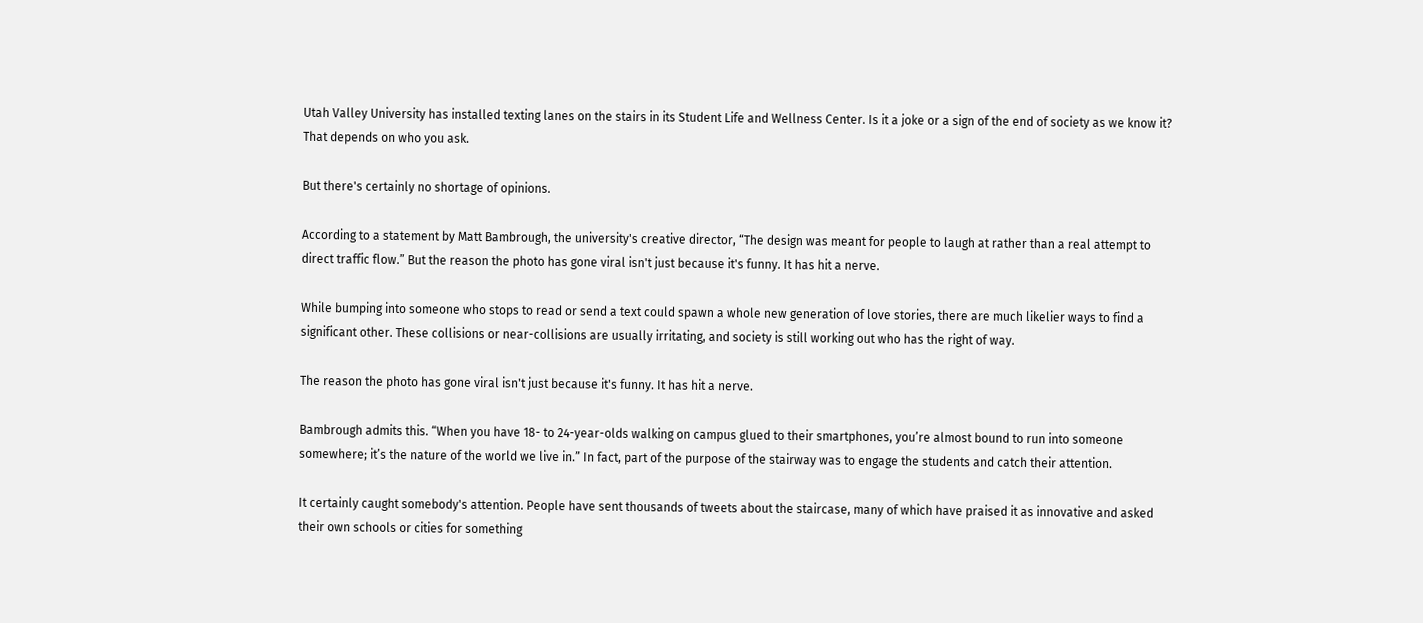Utah Valley University has installed texting lanes on the stairs in its Student Life and Wellness Center. Is it a joke or a sign of the end of society as we know it? That depends on who you ask.

But there's certainly no shortage of opinions.

According to a statement by Matt Bambrough, the university's creative director, “The design was meant for people to laugh at rather than a real attempt to direct traffic flow.” But the reason the photo has gone viral isn't just because it's funny. It has hit a nerve.

While bumping into someone who stops to read or send a text could spawn a whole new generation of love stories, there are much likelier ways to find a significant other. These collisions or near-collisions are usually irritating, and society is still working out who has the right of way.

The reason the photo has gone viral isn't just because it's funny. It has hit a nerve.

Bambrough admits this. “When you have 18- to 24-year-olds walking on campus glued to their smartphones, you’re almost bound to run into someone somewhere; it’s the nature of the world we live in.” In fact, part of the purpose of the stairway was to engage the students and catch their attention.

It certainly caught somebody's attention. People have sent thousands of tweets about the staircase, many of which have praised it as innovative and asked their own schools or cities for something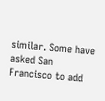similar. Some have asked San Francisco to add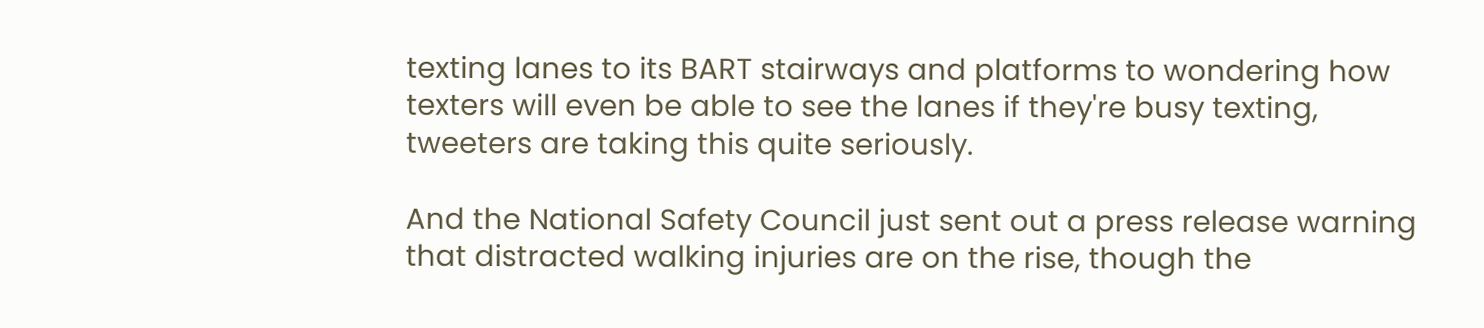texting lanes to its BART stairways and platforms to wondering how texters will even be able to see the lanes if they're busy texting, tweeters are taking this quite seriously.

And the National Safety Council just sent out a press release warning that distracted walking injuries are on the rise, though the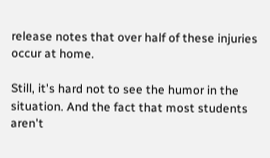release notes that over half of these injuries occur at home.

Still, it's hard not to see the humor in the situation. And the fact that most students aren't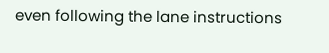even following the lane instructions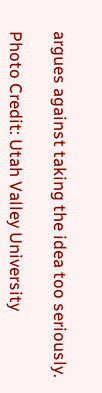argues against taking the idea too seriously.

Photo Credit: Utah Valley University